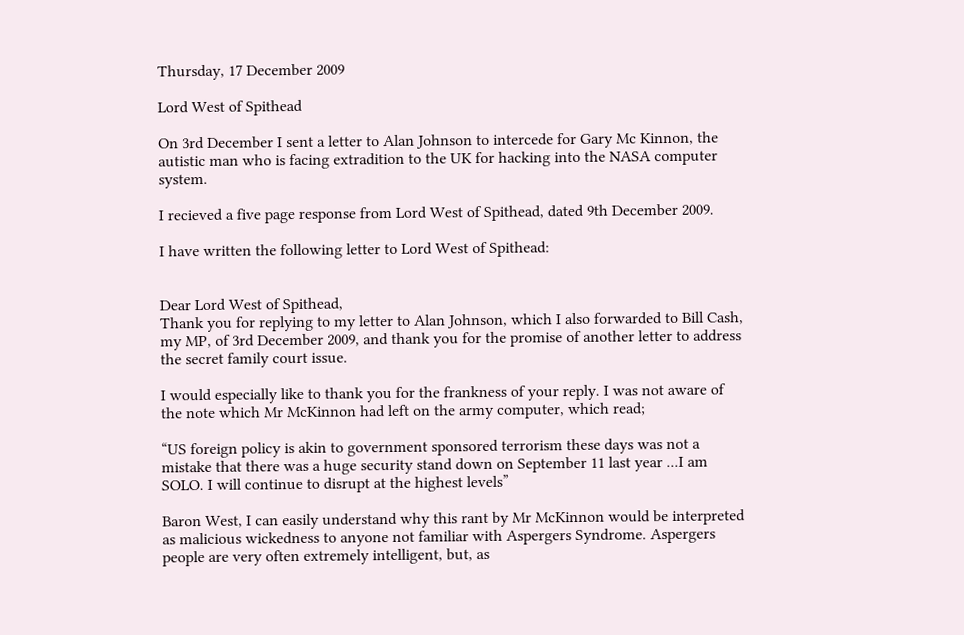Thursday, 17 December 2009

Lord West of Spithead

On 3rd December I sent a letter to Alan Johnson to intercede for Gary Mc Kinnon, the autistic man who is facing extradition to the UK for hacking into the NASA computer system.

I recieved a five page response from Lord West of Spithead, dated 9th December 2009.

I have written the following letter to Lord West of Spithead:


Dear Lord West of Spithead,
Thank you for replying to my letter to Alan Johnson, which I also forwarded to Bill Cash, my MP, of 3rd December 2009, and thank you for the promise of another letter to address the secret family court issue.

I would especially like to thank you for the frankness of your reply. I was not aware of the note which Mr McKinnon had left on the army computer, which read;

“US foreign policy is akin to government sponsored terrorism these days was not a mistake that there was a huge security stand down on September 11 last year ...I am SOLO. I will continue to disrupt at the highest levels”

Baron West, I can easily understand why this rant by Mr McKinnon would be interpreted as malicious wickedness to anyone not familiar with Aspergers Syndrome. Aspergers people are very often extremely intelligent, but, as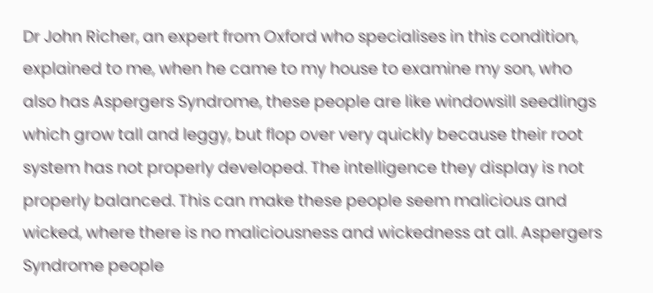Dr John Richer, an expert from Oxford who specialises in this condition, explained to me, when he came to my house to examine my son, who also has Aspergers Syndrome, these people are like windowsill seedlings which grow tall and leggy, but flop over very quickly because their root system has not properly developed. The intelligence they display is not properly balanced. This can make these people seem malicious and wicked, where there is no maliciousness and wickedness at all. Aspergers Syndrome people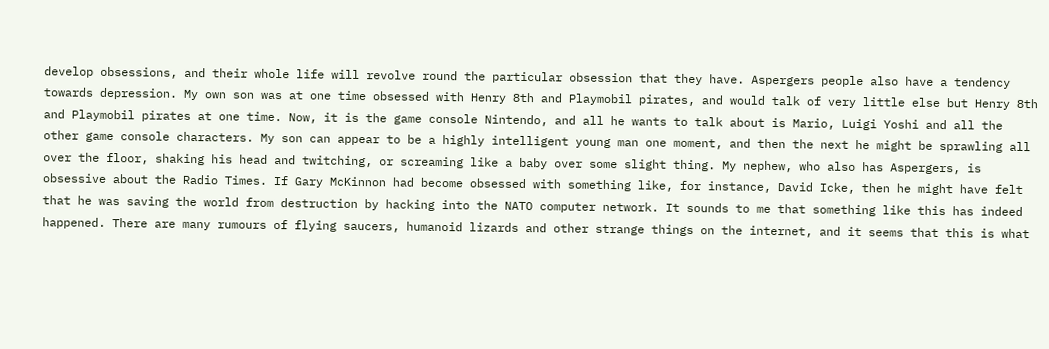develop obsessions, and their whole life will revolve round the particular obsession that they have. Aspergers people also have a tendency towards depression. My own son was at one time obsessed with Henry 8th and Playmobil pirates, and would talk of very little else but Henry 8th and Playmobil pirates at one time. Now, it is the game console Nintendo, and all he wants to talk about is Mario, Luigi Yoshi and all the other game console characters. My son can appear to be a highly intelligent young man one moment, and then the next he might be sprawling all over the floor, shaking his head and twitching, or screaming like a baby over some slight thing. My nephew, who also has Aspergers, is obsessive about the Radio Times. If Gary McKinnon had become obsessed with something like, for instance, David Icke, then he might have felt that he was saving the world from destruction by hacking into the NATO computer network. It sounds to me that something like this has indeed happened. There are many rumours of flying saucers, humanoid lizards and other strange things on the internet, and it seems that this is what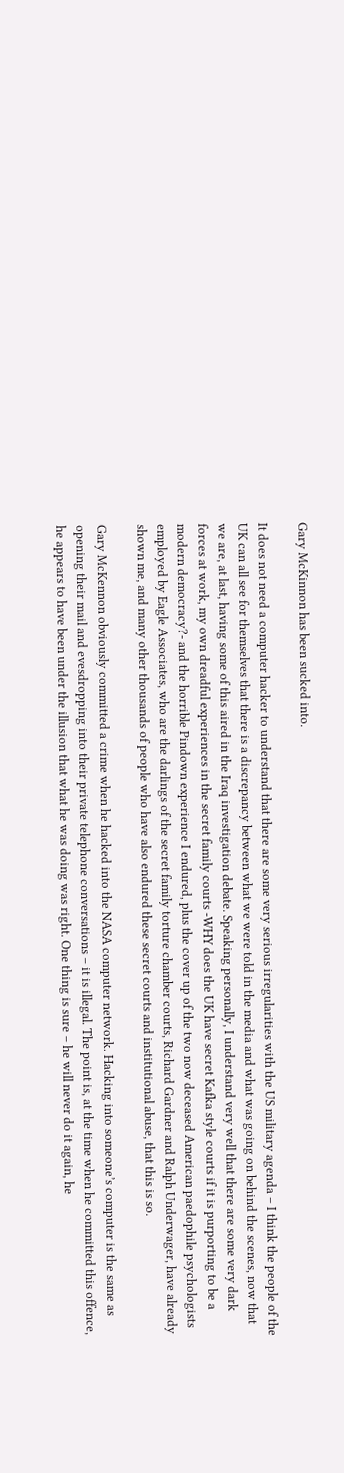Gary McKinnon has been sucked into.

It does not need a computer hacker to understand that there are some very serious irregularities with the US military agenda – I think the people of the UK can all see for themselves that there is a discrepancy between what we were told in the media and what was going on behind the scenes, now that we are, at last, having some of this aired in the Iraq investigation debate. Speaking personally, I understand very well that there are some very dark forces at work, my own dreadful experiences in the secret family courts -WHY does the UK have secret Kafka style courts if it is purporting to be a modern democracy?- and the horrible Pindown experience I endured, plus the cover up of the two now deceased American paedophile psychologists employed by Eagle Associates, who are the darlings of the secret family torture chamber courts, Richard Gardner and Ralph Underwager, have already shown me, and many other thousands of people who have also endured these secret courts and institutional abuse, that this is so.

Gary McKennon obviously committed a crime when he hacked into the NASA computer network. Hacking into someone’s computer is the same as opening their mail and evesdropping into their private telephone conversations – it is illegal. The point is, at the time when he committed this offence, he appears to have been under the illusion that what he was doing was right. One thing is sure – he will never do it again, he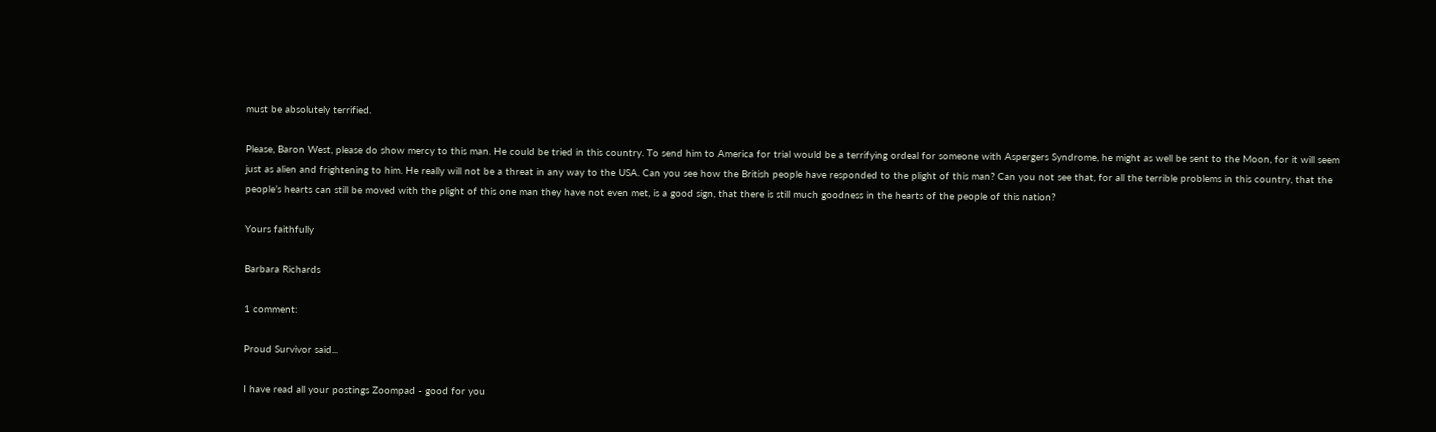must be absolutely terrified.

Please, Baron West, please do show mercy to this man. He could be tried in this country. To send him to America for trial would be a terrifying ordeal for someone with Aspergers Syndrome, he might as well be sent to the Moon, for it will seem just as alien and frightening to him. He really will not be a threat in any way to the USA. Can you see how the British people have responded to the plight of this man? Can you not see that, for all the terrible problems in this country, that the people’s hearts can still be moved with the plight of this one man they have not even met, is a good sign, that there is still much goodness in the hearts of the people of this nation?

Yours faithfully

Barbara Richards

1 comment:

Proud Survivor said...

I have read all your postings Zoompad - good for you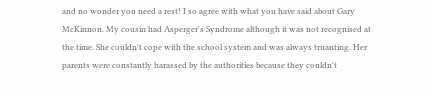and no wonder you need a rest! I so agree with what you have said about Gary McKinnon. My cousin had Asperger's Syndrome although it was not recognised at the time. She couldn't cope with the school system and was always truanting. Her parents were constantly harassed by the authorities because they couldn't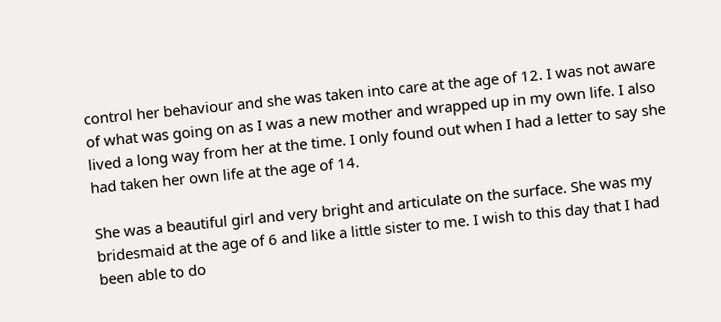control her behaviour and she was taken into care at the age of 12. I was not aware of what was going on as I was a new mother and wrapped up in my own life. I also lived a long way from her at the time. I only found out when I had a letter to say she had taken her own life at the age of 14.

She was a beautiful girl and very bright and articulate on the surface. She was my bridesmaid at the age of 6 and like a little sister to me. I wish to this day that I had been able to do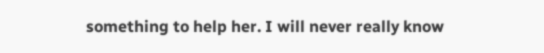something to help her. I will never really know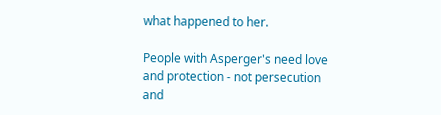what happened to her.

People with Asperger's need love and protection - not persecution and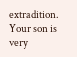extradition. Your son is very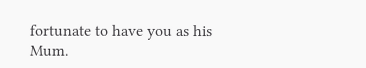fortunate to have you as his Mum.